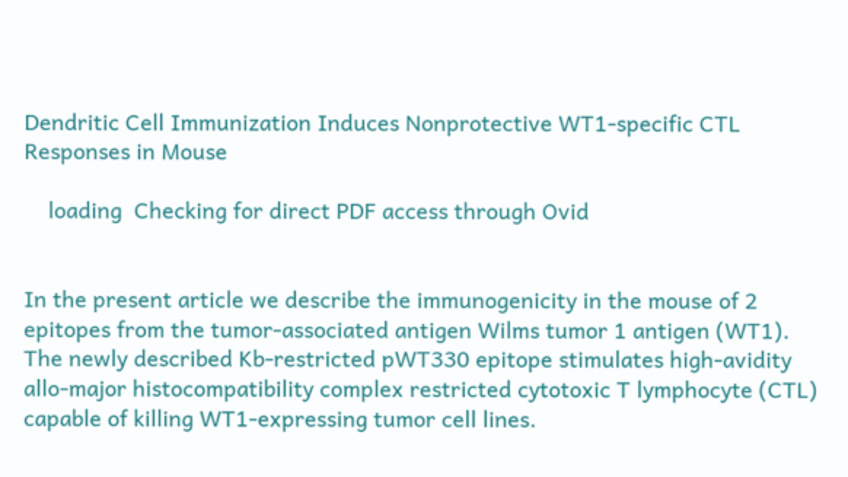Dendritic Cell Immunization Induces Nonprotective WT1-specific CTL Responses in Mouse

    loading  Checking for direct PDF access through Ovid


In the present article we describe the immunogenicity in the mouse of 2 epitopes from the tumor-associated antigen Wilms tumor 1 antigen (WT1). The newly described Kb-restricted pWT330 epitope stimulates high-avidity allo-major histocompatibility complex restricted cytotoxic T lymphocyte (CTL) capable of killing WT1-expressing tumor cell lines.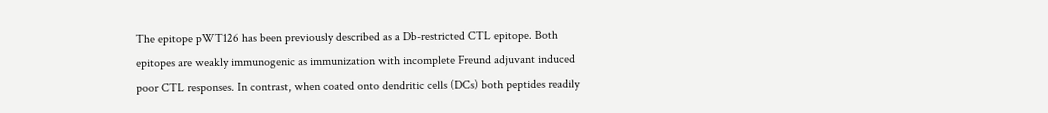The epitope pWT126 has been previously described as a Db-restricted CTL epitope. Both epitopes are weakly immunogenic as immunization with incomplete Freund adjuvant induced poor CTL responses. In contrast, when coated onto dendritic cells (DCs) both peptides readily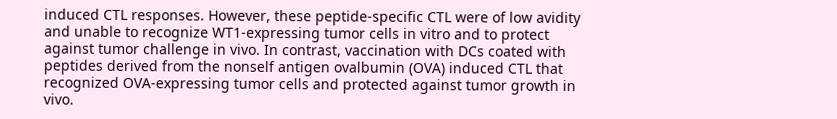induced CTL responses. However, these peptide-specific CTL were of low avidity and unable to recognize WT1-expressing tumor cells in vitro and to protect against tumor challenge in vivo. In contrast, vaccination with DCs coated with peptides derived from the nonself antigen ovalbumin (OVA) induced CTL that recognized OVA-expressing tumor cells and protected against tumor growth in vivo.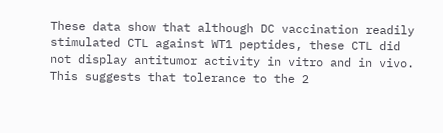These data show that although DC vaccination readily stimulated CTL against WT1 peptides, these CTL did not display antitumor activity in vitro and in vivo. This suggests that tolerance to the 2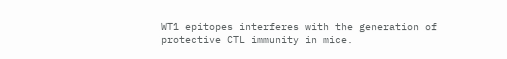WT1 epitopes interferes with the generation of protective CTL immunity in mice.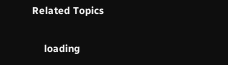Related Topics

    loading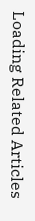Loading Related Articles